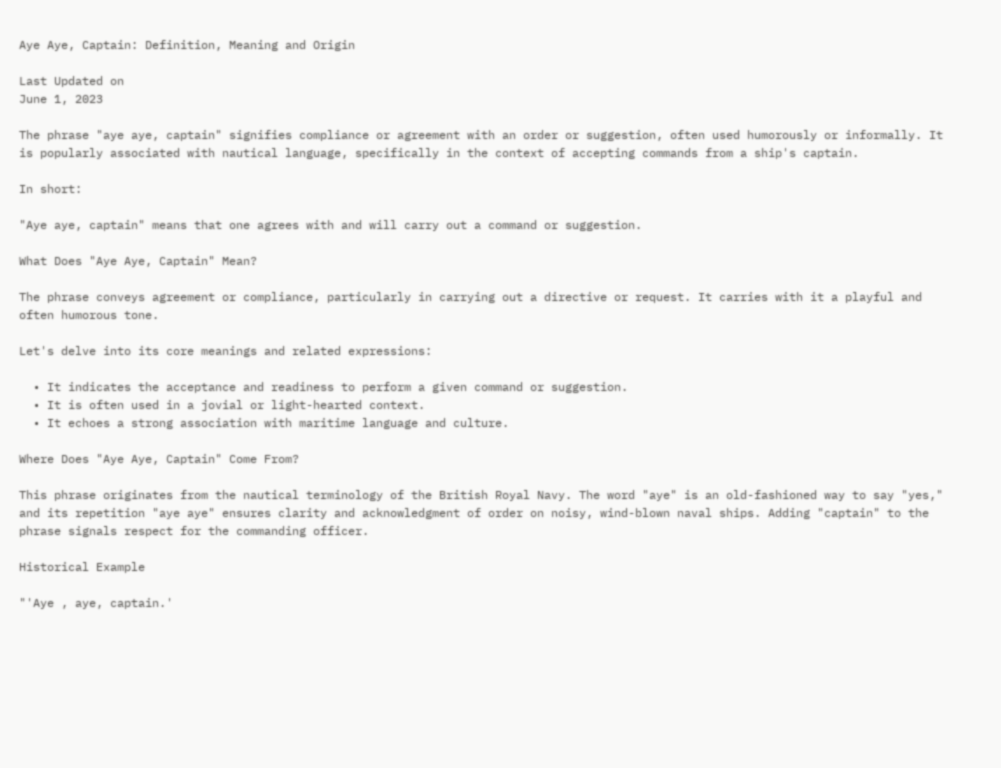Aye Aye, Captain: Definition, Meaning and Origin

Last Updated on
June 1, 2023

The phrase "aye aye, captain" signifies compliance or agreement with an order or suggestion, often used humorously or informally. It is popularly associated with nautical language, specifically in the context of accepting commands from a ship's captain.

In short:

"Aye aye, captain" means that one agrees with and will carry out a command or suggestion.

What Does "Aye Aye, Captain" Mean?

The phrase conveys agreement or compliance, particularly in carrying out a directive or request. It carries with it a playful and often humorous tone.

Let's delve into its core meanings and related expressions:

  • It indicates the acceptance and readiness to perform a given command or suggestion.
  • It is often used in a jovial or light-hearted context.
  • It echoes a strong association with maritime language and culture.

Where Does "Aye Aye, Captain" Come From?

This phrase originates from the nautical terminology of the British Royal Navy. The word "aye" is an old-fashioned way to say "yes," and its repetition "aye aye" ensures clarity and acknowledgment of order on noisy, wind-blown naval ships. Adding "captain" to the phrase signals respect for the commanding officer.

Historical Example

"'Aye , aye, captain.'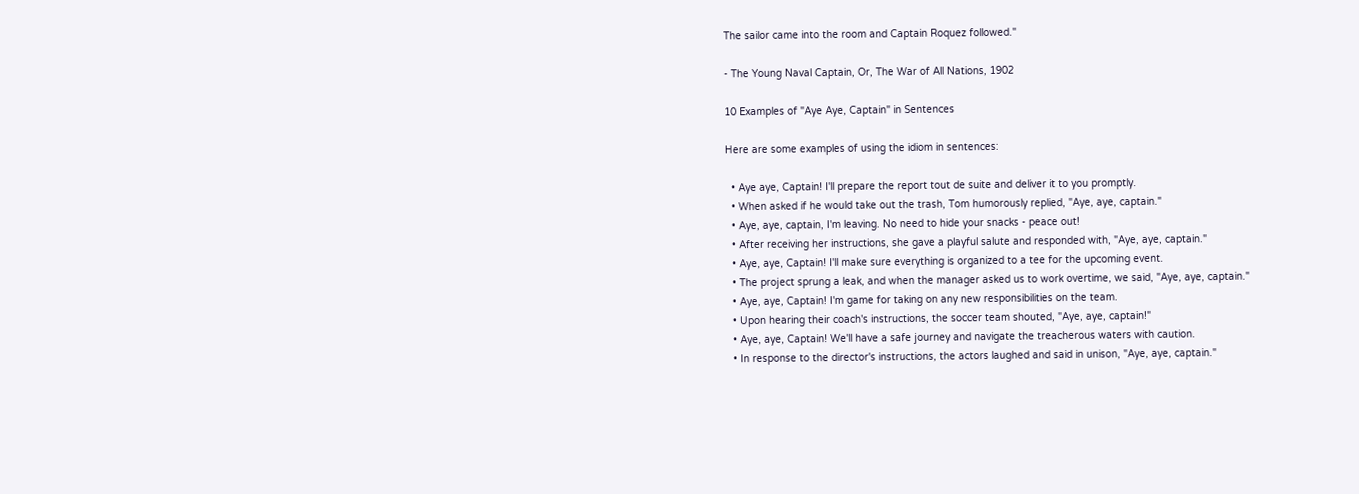The sailor came into the room and Captain Roquez followed."

- The Young Naval Captain, Or, The War of All Nations, 1902

10 Examples of "Aye Aye, Captain" in Sentences

Here are some examples of using the idiom in sentences:

  • Aye aye, Captain! I'll prepare the report tout de suite and deliver it to you promptly.
  • When asked if he would take out the trash, Tom humorously replied, "Aye, aye, captain."
  • Aye, aye, captain, I'm leaving. No need to hide your snacks - peace out!
  • After receiving her instructions, she gave a playful salute and responded with, "Aye, aye, captain."
  • Aye, aye, Captain! I'll make sure everything is organized to a tee for the upcoming event.
  • The project sprung a leak, and when the manager asked us to work overtime, we said, "Aye, aye, captain."
  • Aye, aye, Captain! I'm game for taking on any new responsibilities on the team.
  • Upon hearing their coach's instructions, the soccer team shouted, "Aye, aye, captain!"
  • Aye, aye, Captain! We'll have a safe journey and navigate the treacherous waters with caution.
  • In response to the director's instructions, the actors laughed and said in unison, "Aye, aye, captain."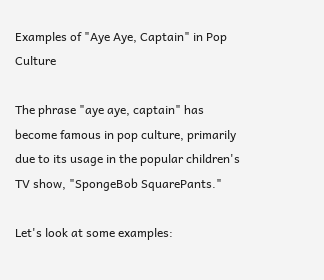Examples of "Aye Aye, Captain" in Pop Culture

The phrase "aye aye, captain" has become famous in pop culture, primarily due to its usage in the popular children's TV show, "SpongeBob SquarePants."

Let's look at some examples: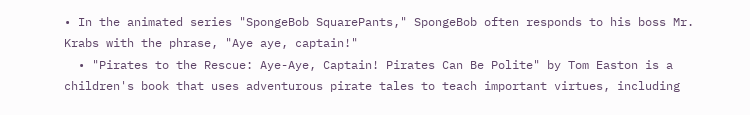• In the animated series "SpongeBob SquarePants," SpongeBob often responds to his boss Mr. Krabs with the phrase, "Aye aye, captain!"
  • "Pirates to the Rescue: Aye-Aye, Captain! Pirates Can Be Polite" by Tom Easton is a children's book that uses adventurous pirate tales to teach important virtues, including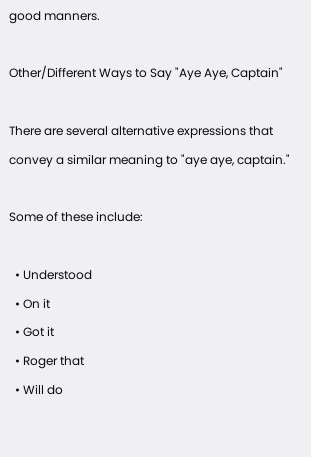good manners.

Other/Different Ways to Say "Aye Aye, Captain"

There are several alternative expressions that convey a similar meaning to "aye aye, captain."

Some of these include:

  • Understood
  • On it
  • Got it
  • Roger that
  • Will do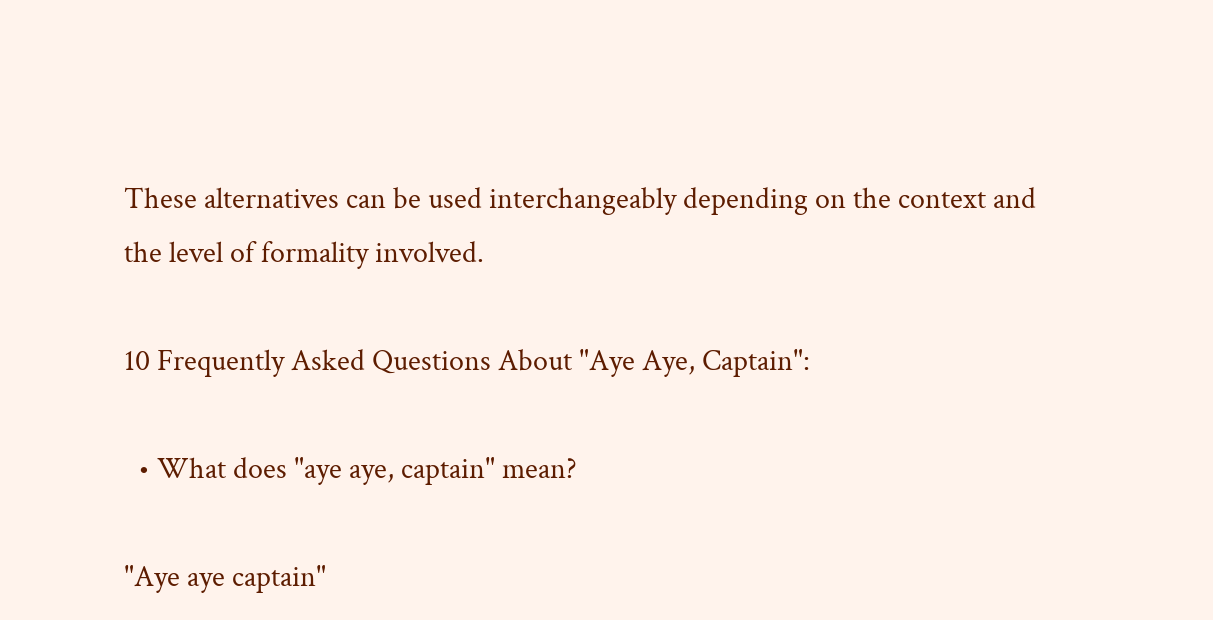These alternatives can be used interchangeably depending on the context and the level of formality involved.

10 Frequently Asked Questions About "Aye Aye, Captain":

  • What does "aye aye, captain" mean?

"Aye aye captain"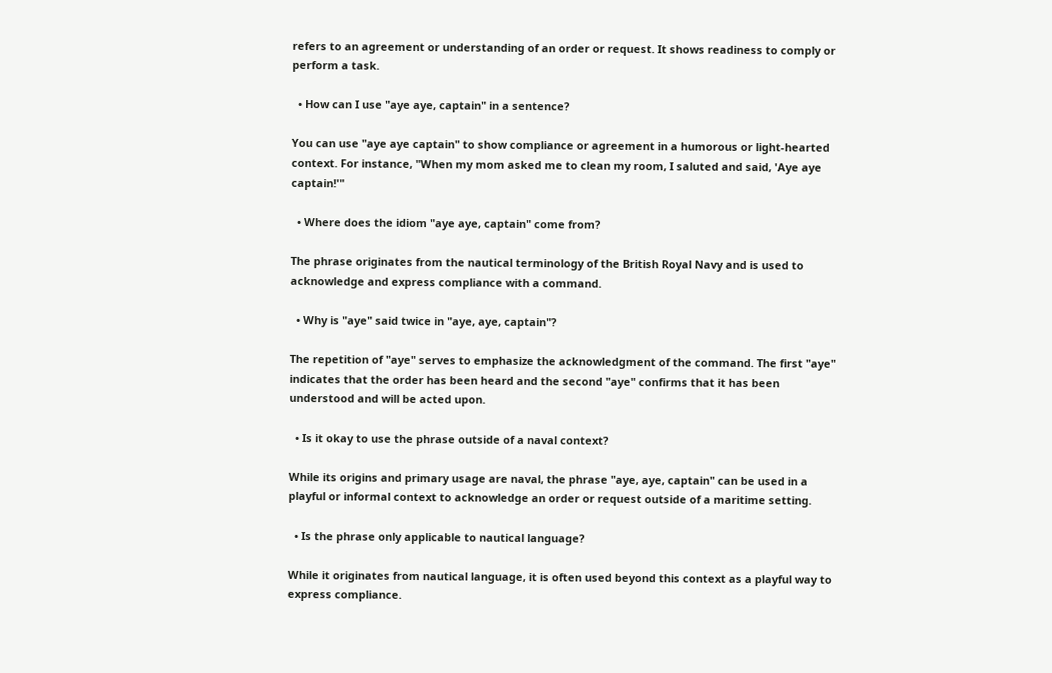refers to an agreement or understanding of an order or request. It shows readiness to comply or perform a task.

  • How can I use "aye aye, captain" in a sentence?

You can use "aye aye captain" to show compliance or agreement in a humorous or light-hearted context. For instance, "When my mom asked me to clean my room, I saluted and said, 'Aye aye captain!'"

  • Where does the idiom "aye aye, captain" come from?

The phrase originates from the nautical terminology of the British Royal Navy and is used to acknowledge and express compliance with a command.

  • Why is "aye" said twice in "aye, aye, captain"?

The repetition of "aye" serves to emphasize the acknowledgment of the command. The first "aye" indicates that the order has been heard and the second "aye" confirms that it has been understood and will be acted upon.

  • Is it okay to use the phrase outside of a naval context?

While its origins and primary usage are naval, the phrase "aye, aye, captain" can be used in a playful or informal context to acknowledge an order or request outside of a maritime setting.

  • Is the phrase only applicable to nautical language?

While it originates from nautical language, it is often used beyond this context as a playful way to express compliance.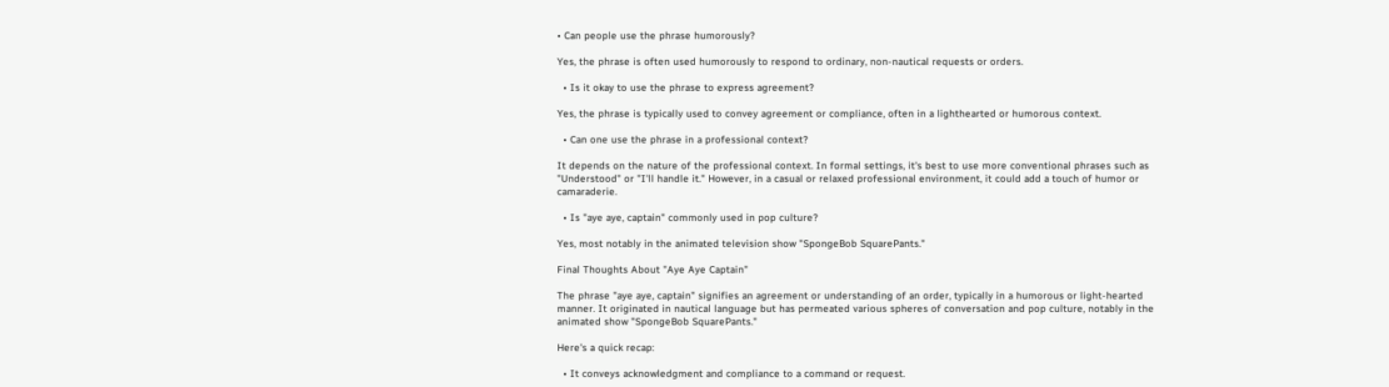• Can people use the phrase humorously?

Yes, the phrase is often used humorously to respond to ordinary, non-nautical requests or orders.

  • Is it okay to use the phrase to express agreement?

Yes, the phrase is typically used to convey agreement or compliance, often in a lighthearted or humorous context.

  • Can one use the phrase in a professional context?

It depends on the nature of the professional context. In formal settings, it's best to use more conventional phrases such as "Understood" or "I'll handle it." However, in a casual or relaxed professional environment, it could add a touch of humor or camaraderie.

  • Is "aye aye, captain" commonly used in pop culture?

Yes, most notably in the animated television show "SpongeBob SquarePants."

Final Thoughts About "Aye Aye Captain"

The phrase "aye aye, captain" signifies an agreement or understanding of an order, typically in a humorous or light-hearted manner. It originated in nautical language but has permeated various spheres of conversation and pop culture, notably in the animated show "SpongeBob SquarePants."

Here's a quick recap:

  • It conveys acknowledgment and compliance to a command or request.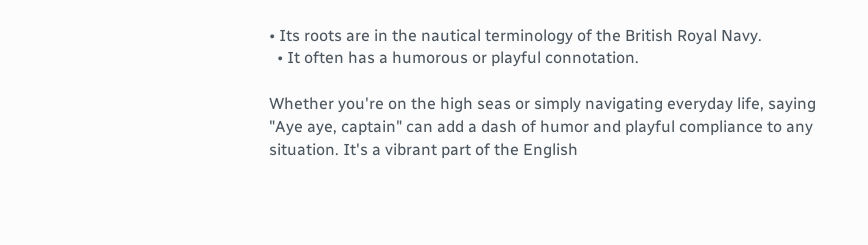• Its roots are in the nautical terminology of the British Royal Navy.
  • It often has a humorous or playful connotation.

Whether you're on the high seas or simply navigating everyday life, saying "Aye aye, captain" can add a dash of humor and playful compliance to any situation. It's a vibrant part of the English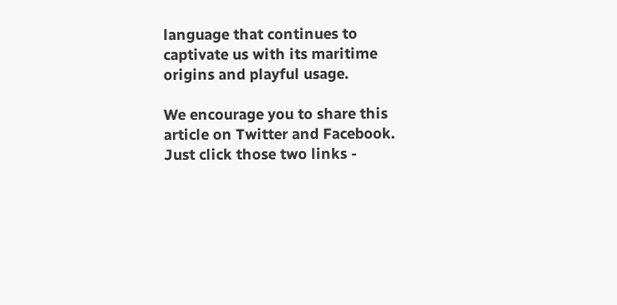language that continues to captivate us with its maritime origins and playful usage.

We encourage you to share this article on Twitter and Facebook. Just click those two links -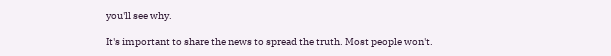you'll see why.

It's important to share the news to spread the truth. Most people won't.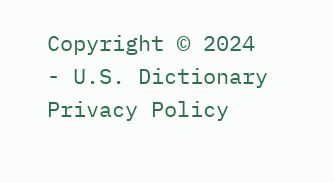Copyright © 2024 - U.S. Dictionary
Privacy Policy